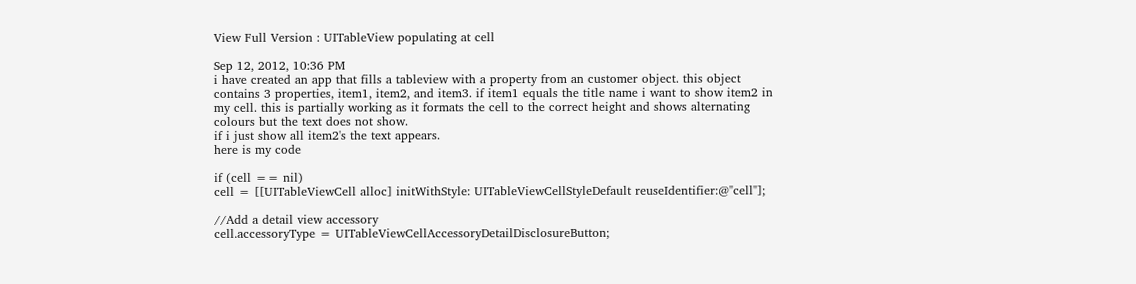View Full Version : UITableView populating at cell

Sep 12, 2012, 10:36 PM
i have created an app that fills a tableview with a property from an customer object. this object contains 3 properties, item1, item2, and item3. if item1 equals the title name i want to show item2 in my cell. this is partially working as it formats the cell to the correct height and shows alternating colours but the text does not show.
if i just show all item2's the text appears.
here is my code

if (cell == nil)
cell = [[UITableViewCell alloc] initWithStyle: UITableViewCellStyleDefault reuseIdentifier:@"cell"];

//Add a detail view accessory
cell.accessoryType = UITableViewCellAccessoryDetailDisclosureButton;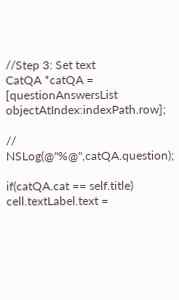//Step 3: Set text
CatQA *catQA = [questionAnswersList objectAtIndex:indexPath.row];

// NSLog(@"%@",catQA.question);

if(catQA.cat == self.title)
cell.textLabel.text =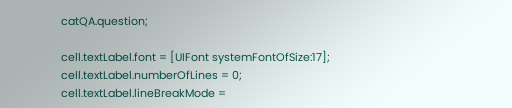catQA.question;

cell.textLabel.font = [UIFont systemFontOfSize:17];
cell.textLabel.numberOfLines = 0;
cell.textLabel.lineBreakMode =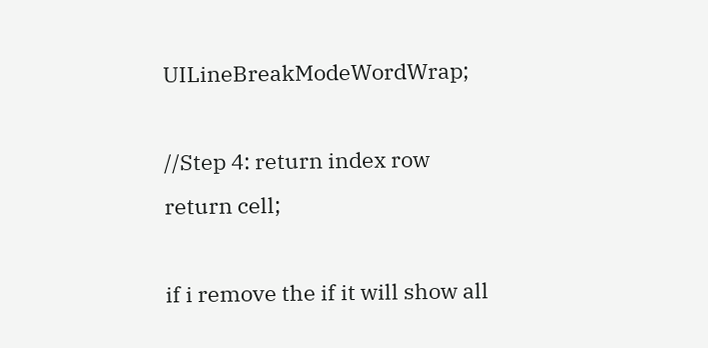UILineBreakModeWordWrap;

//Step 4: return index row
return cell;

if i remove the if it will show all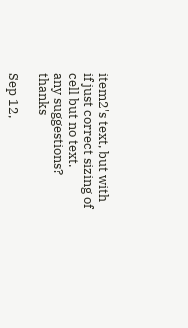item2's text, but with if just correct sizing of cell but no text.
any suggestions? thanks

Sep 12,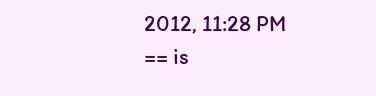2012, 11:28 PM
== is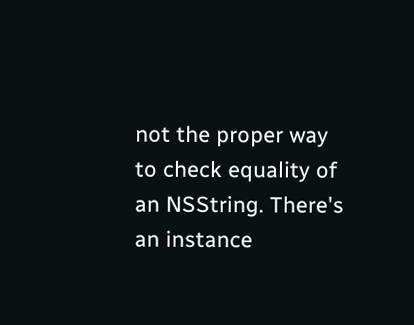not the proper way to check equality of an NSString. There's an instance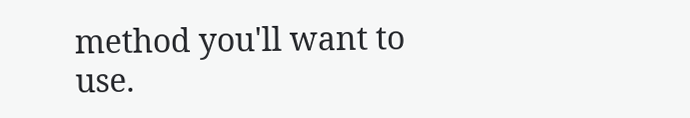method you'll want to use.